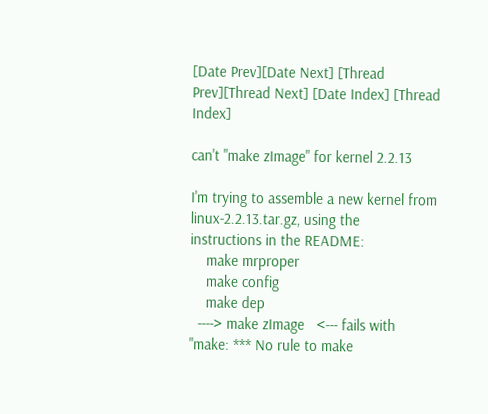[Date Prev][Date Next] [Thread Prev][Thread Next] [Date Index] [Thread Index]

can't "make zImage" for kernel 2.2.13

I'm trying to assemble a new kernel from linux-2.2.13.tar.gz, using the
instructions in the README:
    make mrproper
    make config
    make dep
  ----> make zImage   <--- fails with "make: *** No rule to make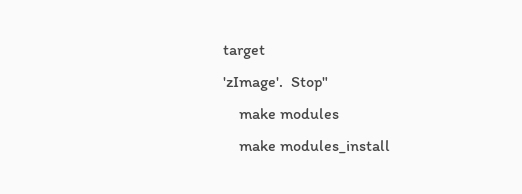target
'zImage'.  Stop"
    make modules
    make modules_install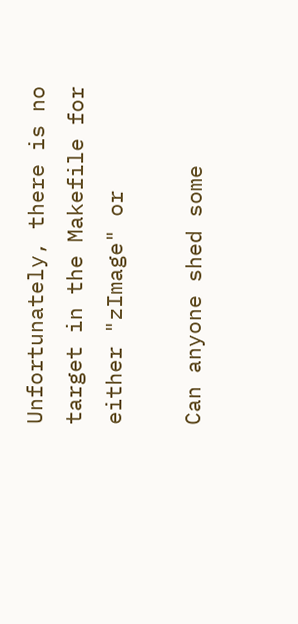Unfortunately, there is no target in the Makefile for either "zImage" or

Can anyone shed some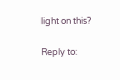light on this?

Reply to: